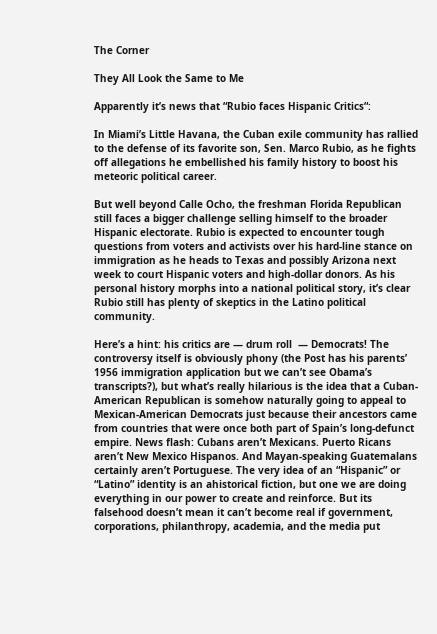The Corner

They All Look the Same to Me

Apparently it’s news that “Rubio faces Hispanic Critics“:

In Miami’s Little Havana, the Cuban exile community has rallied to the defense of its favorite son, Sen. Marco Rubio, as he fights off allegations he embellished his family history to boost his meteoric political career.

But well beyond Calle Ocho, the freshman Florida Republican still faces a bigger challenge selling himself to the broader Hispanic electorate. Rubio is expected to encounter tough questions from voters and activists over his hard-line stance on immigration as he heads to Texas and possibly Arizona next week to court Hispanic voters and high-dollar donors. As his personal history morphs into a national political story, it’s clear Rubio still has plenty of skeptics in the Latino political community.

Here’s a hint: his critics are — drum roll  — Democrats! The controversy itself is obviously phony (the Post has his parents’ 1956 immigration application but we can’t see Obama’s transcripts?), but what’s really hilarious is the idea that a Cuban-American Republican is somehow naturally going to appeal to Mexican-American Democrats just because their ancestors came from countries that were once both part of Spain’s long-defunct empire. News flash: Cubans aren’t Mexicans. Puerto Ricans aren’t New Mexico Hispanos. And Mayan-speaking Guatemalans certainly aren’t Portuguese. The very idea of an “Hispanic” or “Latino” identity is an ahistorical fiction, but one we are doing everything in our power to create and reinforce. But its falsehood doesn’t mean it can’t become real if government, corporations, philanthropy, academia, and the media put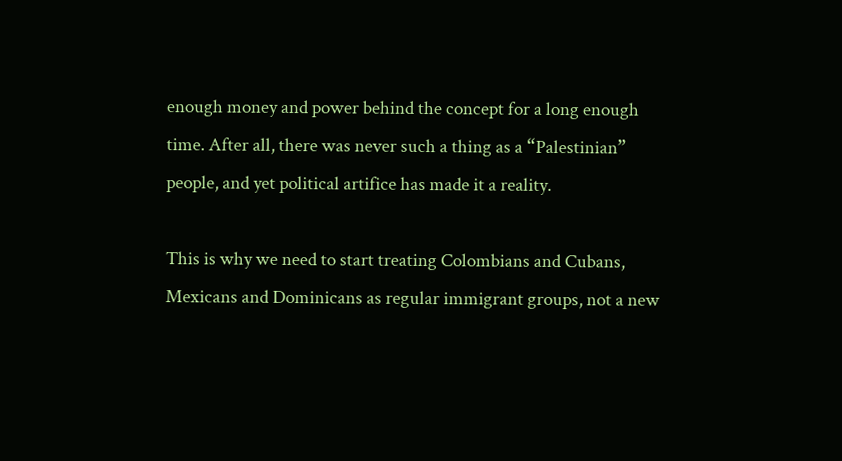enough money and power behind the concept for a long enough time. After all, there was never such a thing as a “Palestinian” people, and yet political artifice has made it a reality.

This is why we need to start treating Colombians and Cubans, Mexicans and Dominicans as regular immigrant groups, not a new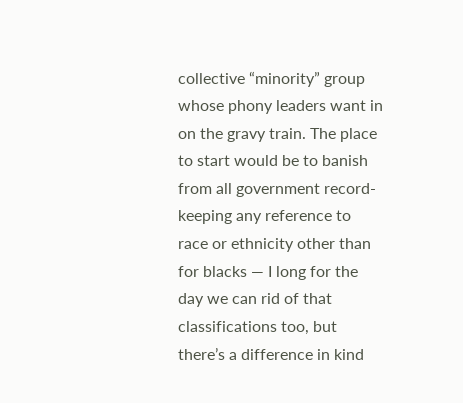collective “minority” group whose phony leaders want in on the gravy train. The place to start would be to banish from all government record-keeping any reference to race or ethnicity other than for blacks — I long for the day we can rid of that classifications too, but there’s a difference in kind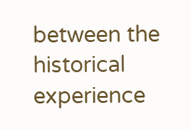between the historical experience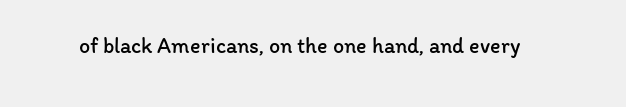of black Americans, on the one hand, and every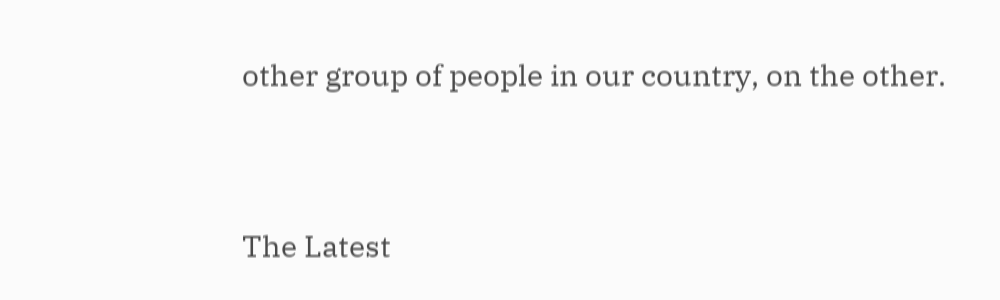other group of people in our country, on the other.


The Latest